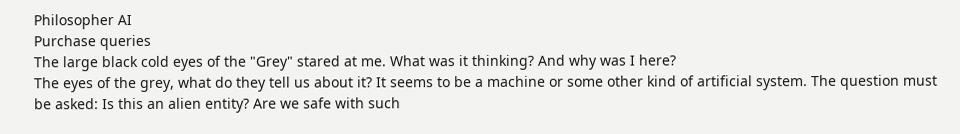Philosopher AI
Purchase queries
The large black cold eyes of the "Grey" stared at me. What was it thinking? And why was I here?
The eyes of the grey, what do they tell us about it? It seems to be a machine or some other kind of artificial system. The question must be asked: Is this an alien entity? Are we safe with such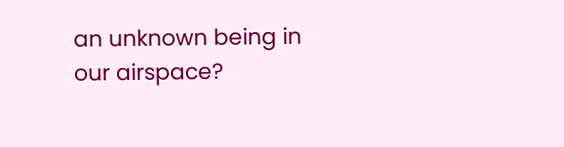an unknown being in our airspace?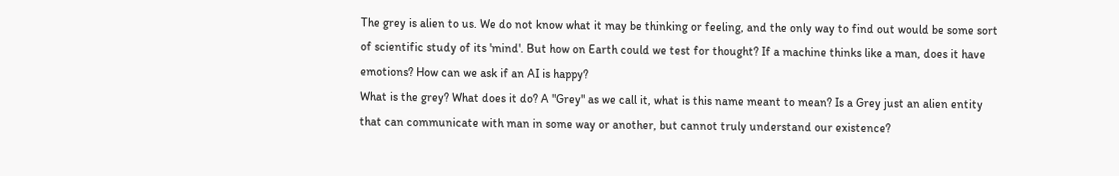The grey is alien to us. We do not know what it may be thinking or feeling, and the only way to find out would be some sort of scientific study of its 'mind'. But how on Earth could we test for thought? If a machine thinks like a man, does it have emotions? How can we ask if an AI is happy?
What is the grey? What does it do? A "Grey" as we call it, what is this name meant to mean? Is a Grey just an alien entity that can communicate with man in some way or another, but cannot truly understand our existence?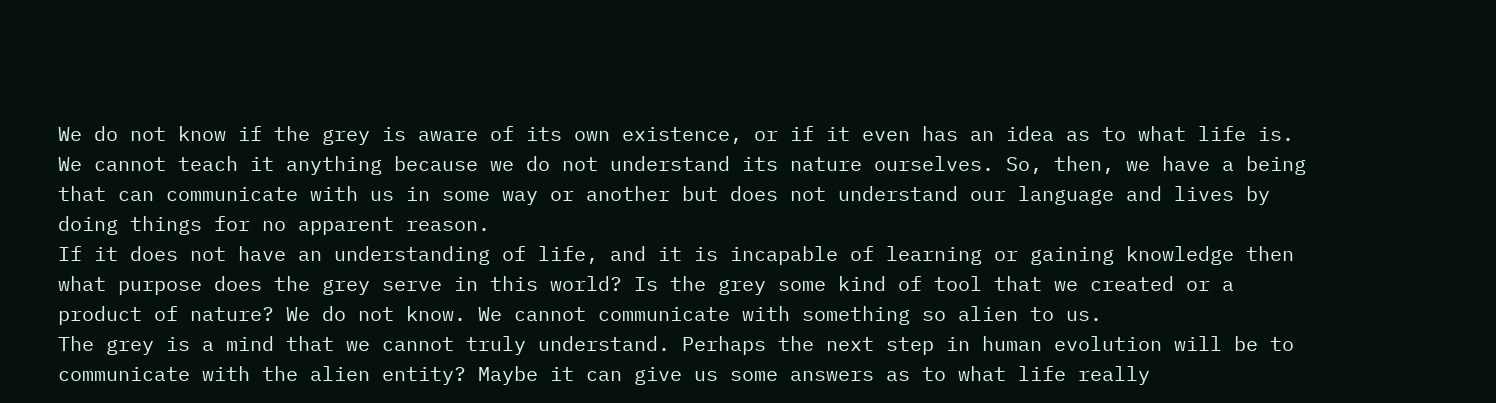We do not know if the grey is aware of its own existence, or if it even has an idea as to what life is. We cannot teach it anything because we do not understand its nature ourselves. So, then, we have a being that can communicate with us in some way or another but does not understand our language and lives by doing things for no apparent reason.
If it does not have an understanding of life, and it is incapable of learning or gaining knowledge then what purpose does the grey serve in this world? Is the grey some kind of tool that we created or a product of nature? We do not know. We cannot communicate with something so alien to us.
The grey is a mind that we cannot truly understand. Perhaps the next step in human evolution will be to communicate with the alien entity? Maybe it can give us some answers as to what life really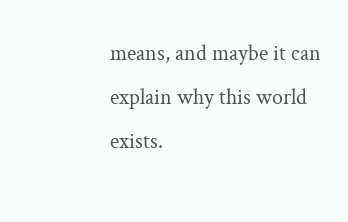means, and maybe it can explain why this world exists.